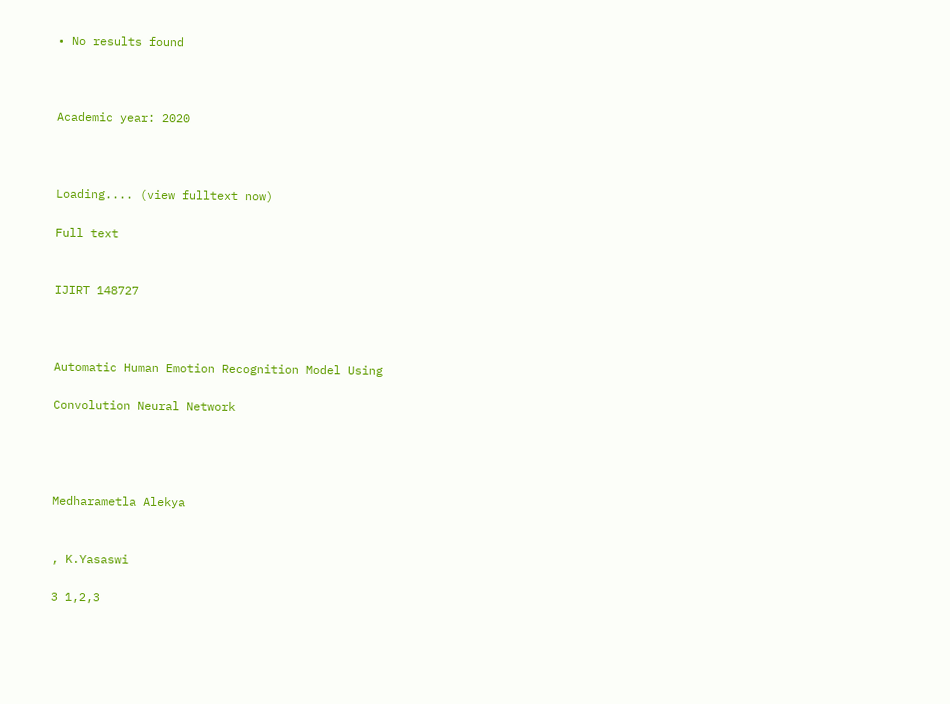• No results found



Academic year: 2020



Loading.... (view fulltext now)

Full text


IJIRT 148727



Automatic Human Emotion Recognition Model Using

Convolution Neural Network




Medharametla Alekya


, K.Yasaswi

3 1,2,3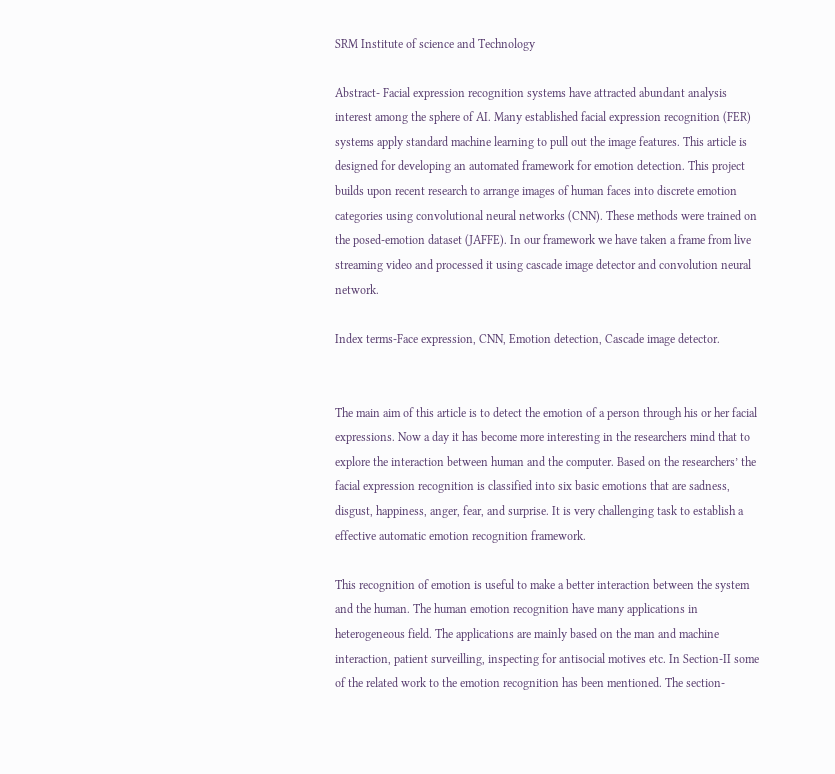SRM Institute of science and Technology

Abstract- Facial expression recognition systems have attracted abundant analysis interest among the sphere of AI. Many established facial expression recognition (FER) systems apply standard machine learning to pull out the image features. This article is designed for developing an automated framework for emotion detection. This project builds upon recent research to arrange images of human faces into discrete emotion categories using convolutional neural networks (CNN). These methods were trained on the posed-emotion dataset (JAFFE). In our framework we have taken a frame from live streaming video and processed it using cascade image detector and convolution neural network.

Index terms-Face expression, CNN, Emotion detection, Cascade image detector.


The main aim of this article is to detect the emotion of a person through his or her facial expressions. Now a day it has become more interesting in the researchers mind that to explore the interaction between human and the computer. Based on the researchers’ the facial expression recognition is classified into six basic emotions that are sadness, disgust, happiness, anger, fear, and surprise. It is very challenging task to establish a effective automatic emotion recognition framework.

This recognition of emotion is useful to make a better interaction between the system and the human. The human emotion recognition have many applications in heterogeneous field. The applications are mainly based on the man and machine interaction, patient surveilling, inspecting for antisocial motives etc. In Section-II some of the related work to the emotion recognition has been mentioned. The section-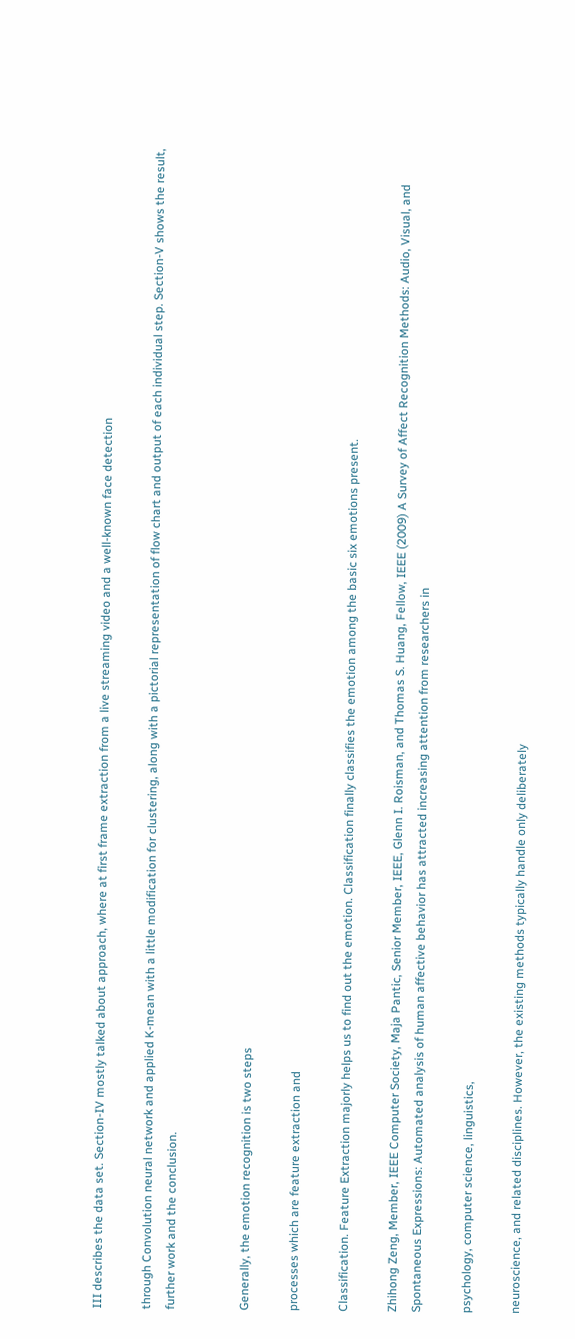III describes the data set. Section-IV mostly talked about approach, where at first frame extraction from a live streaming video and a well-known face detection

through Convolution neural network and applied K-mean with a little modification for clustering, along with a pictorial representation of flow chart and output of each individual step. Section-V shows the result, further work and the conclusion.


Generally, the emotion recognition is two steps

processes which are feature extraction and

Classification. Feature Extraction majorly helps us to find out the emotion. Classification finally classifies the emotion among the basic six emotions present.

Zhihong Zeng, Member, IEEE Computer Society, Maja Pantic, Senior Member, IEEE, Glenn I. Roisman, and Thomas S. Huang, Fellow, IEEE (2009) A Survey of Affect Recognition Methods: Audio, Visual, and Spontaneous Expressions: Automated analysis of human affective behavior has attracted increasing attention from researchers in

psychology, computer science, linguistics,

neuroscience, and related disciplines. However, the existing methods typically handle only deliberately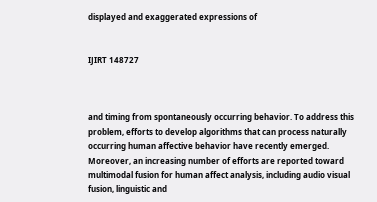displayed and exaggerated expressions of


IJIRT 148727



and timing from spontaneously occurring behavior. To address this problem, efforts to develop algorithms that can process naturally occurring human affective behavior have recently emerged. Moreover, an increasing number of efforts are reported toward multimodal fusion for human affect analysis, including audio visual fusion, linguistic and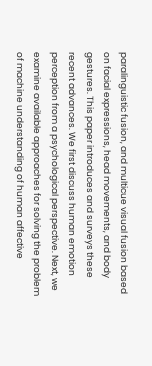paralinguistic fusion, and multicue visual fusion based on facial expressions, head movements, and body gestures. This paper introduces and surveys these recent advances. We first discuss human emotion perception from a psychological perspective. Next, we examine available approaches for solving the problem of machine understanding of human affective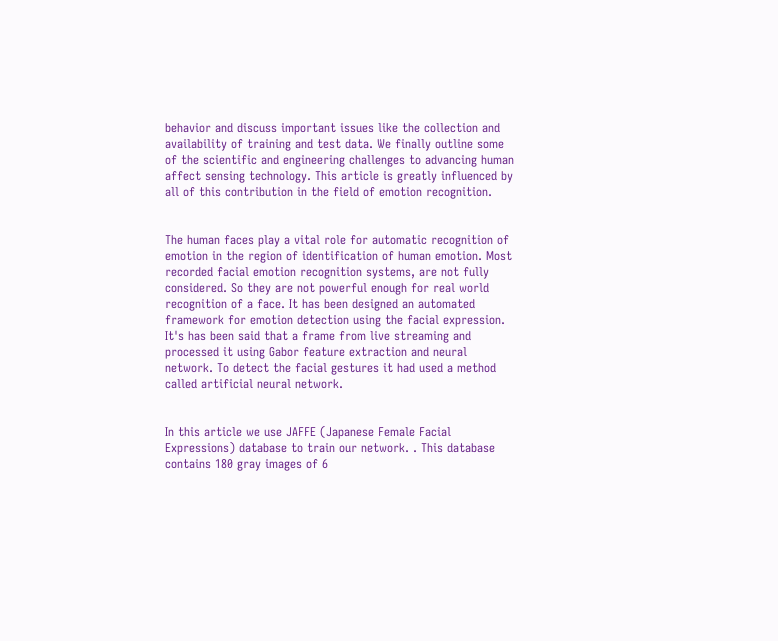behavior and discuss important issues like the collection and availability of training and test data. We finally outline some of the scientific and engineering challenges to advancing human affect sensing technology. This article is greatly influenced by all of this contribution in the field of emotion recognition.


The human faces play a vital role for automatic recognition of emotion in the region of identification of human emotion. Most recorded facial emotion recognition systems, are not fully considered. So they are not powerful enough for real world recognition of a face. It has been designed an automated framework for emotion detection using the facial expression. It's has been said that a frame from live streaming and processed it using Gabor feature extraction and neural network. To detect the facial gestures it had used a method called artificial neural network.


In this article we use JAFFE (Japanese Female Facial Expressions) database to train our network. . This database contains 180 gray images of 6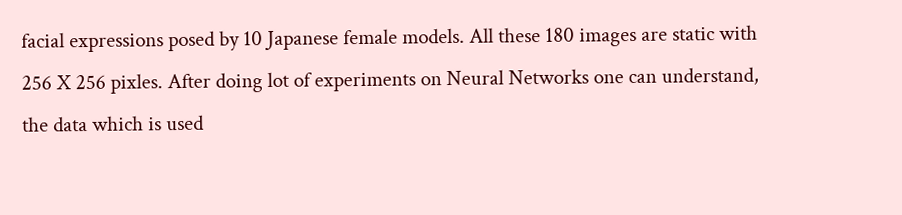facial expressions posed by 10 Japanese female models. All these 180 images are static with 256 X 256 pixles. After doing lot of experiments on Neural Networks one can understand, the data which is used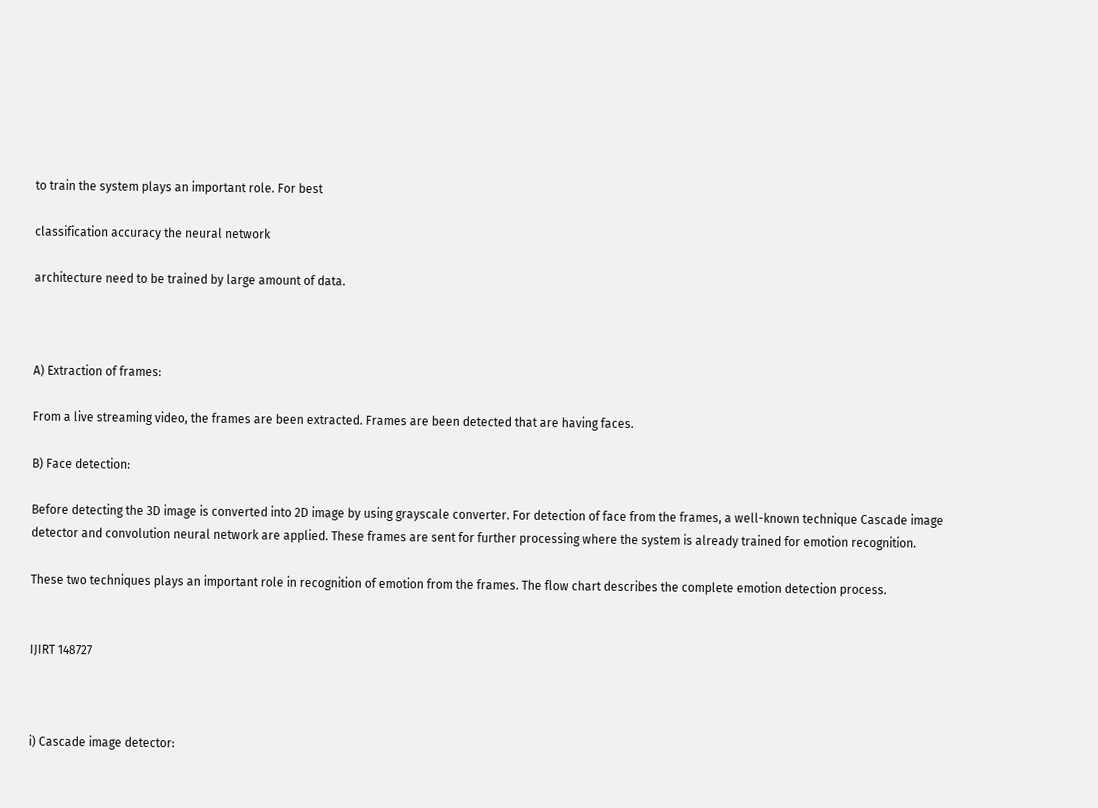to train the system plays an important role. For best

classification accuracy the neural network

architecture need to be trained by large amount of data.



A) Extraction of frames:

From a live streaming video, the frames are been extracted. Frames are been detected that are having faces.

B) Face detection:

Before detecting the 3D image is converted into 2D image by using grayscale converter. For detection of face from the frames, a well-known technique Cascade image detector and convolution neural network are applied. These frames are sent for further processing where the system is already trained for emotion recognition.

These two techniques plays an important role in recognition of emotion from the frames. The flow chart describes the complete emotion detection process.


IJIRT 148727



i) Cascade image detector: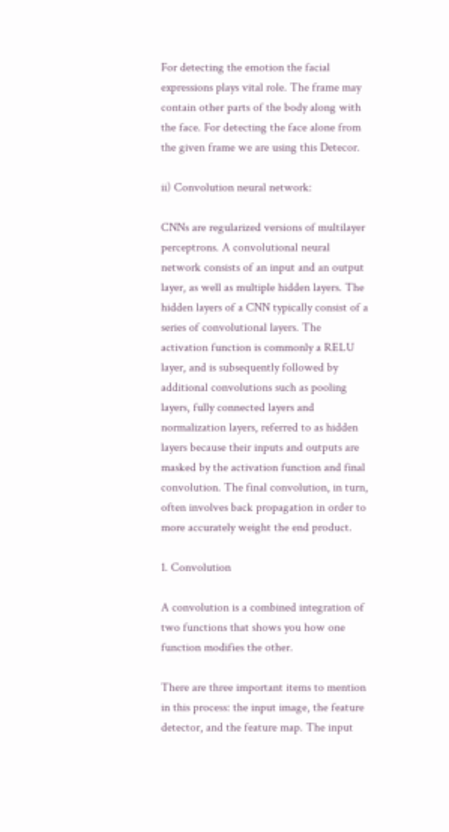For detecting the emotion the facial expressions plays vital role. The frame may contain other parts of the body along with the face. For detecting the face alone from the given frame we are using this Detecor.

ii) Convolution neural network:

CNNs are regularized versions of multilayer perceptrons. A convolutional neural network consists of an input and an output layer, as well as multiple hidden layers. The hidden layers of a CNN typically consist of a series of convolutional layers. The activation function is commonly a RELU layer, and is subsequently followed by additional convolutions such as pooling layers, fully connected layers and normalization layers, referred to as hidden layers because their inputs and outputs are masked by the activation function and final convolution. The final convolution, in turn, often involves back propagation in order to more accurately weight the end product.

1. Convolution

A convolution is a combined integration of two functions that shows you how one function modifies the other.

There are three important items to mention in this process: the input image, the feature detector, and the feature map. The input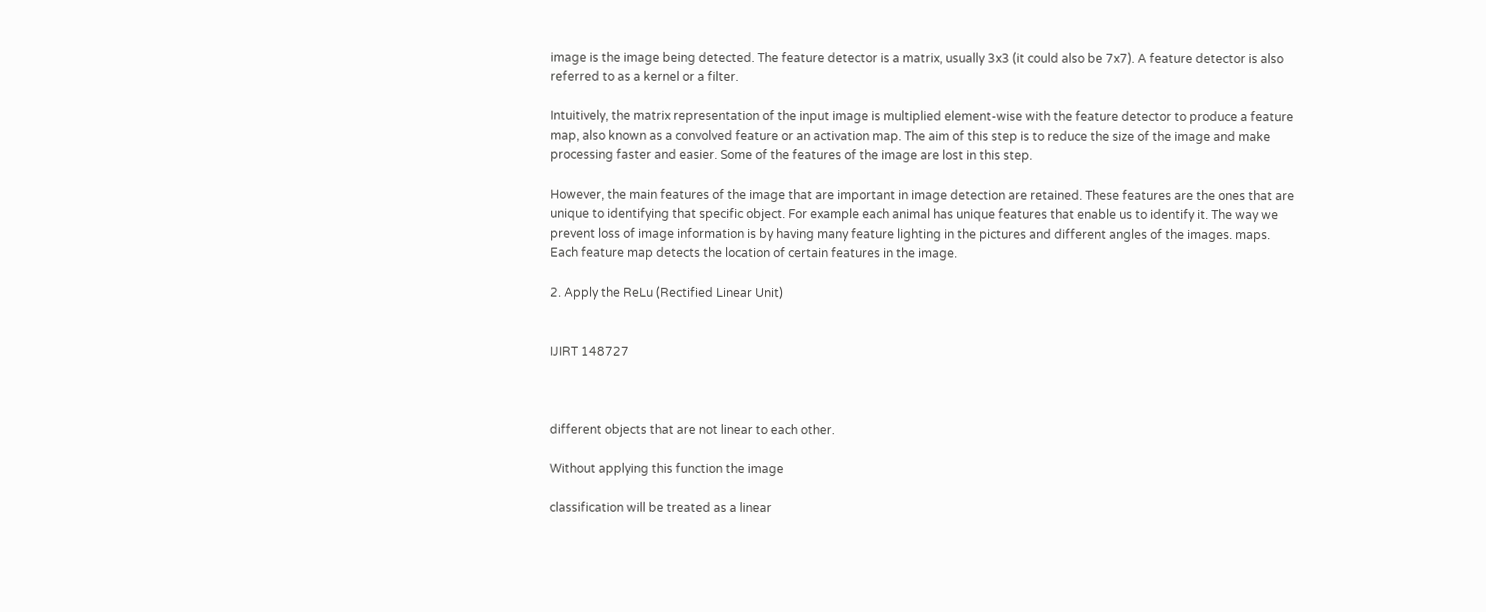image is the image being detected. The feature detector is a matrix, usually 3x3 (it could also be 7x7). A feature detector is also referred to as a kernel or a filter.

Intuitively, the matrix representation of the input image is multiplied element-wise with the feature detector to produce a feature map, also known as a convolved feature or an activation map. The aim of this step is to reduce the size of the image and make processing faster and easier. Some of the features of the image are lost in this step.

However, the main features of the image that are important in image detection are retained. These features are the ones that are unique to identifying that specific object. For example each animal has unique features that enable us to identify it. The way we prevent loss of image information is by having many feature lighting in the pictures and different angles of the images. maps. Each feature map detects the location of certain features in the image.

2. Apply the ReLu (Rectified Linear Unit)


IJIRT 148727



different objects that are not linear to each other.

Without applying this function the image

classification will be treated as a linear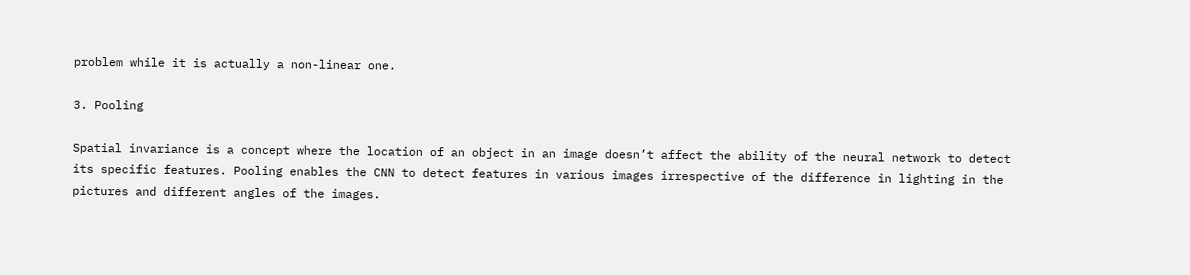problem while it is actually a non-linear one.

3. Pooling

Spatial invariance is a concept where the location of an object in an image doesn’t affect the ability of the neural network to detect its specific features. Pooling enables the CNN to detect features in various images irrespective of the difference in lighting in the pictures and different angles of the images.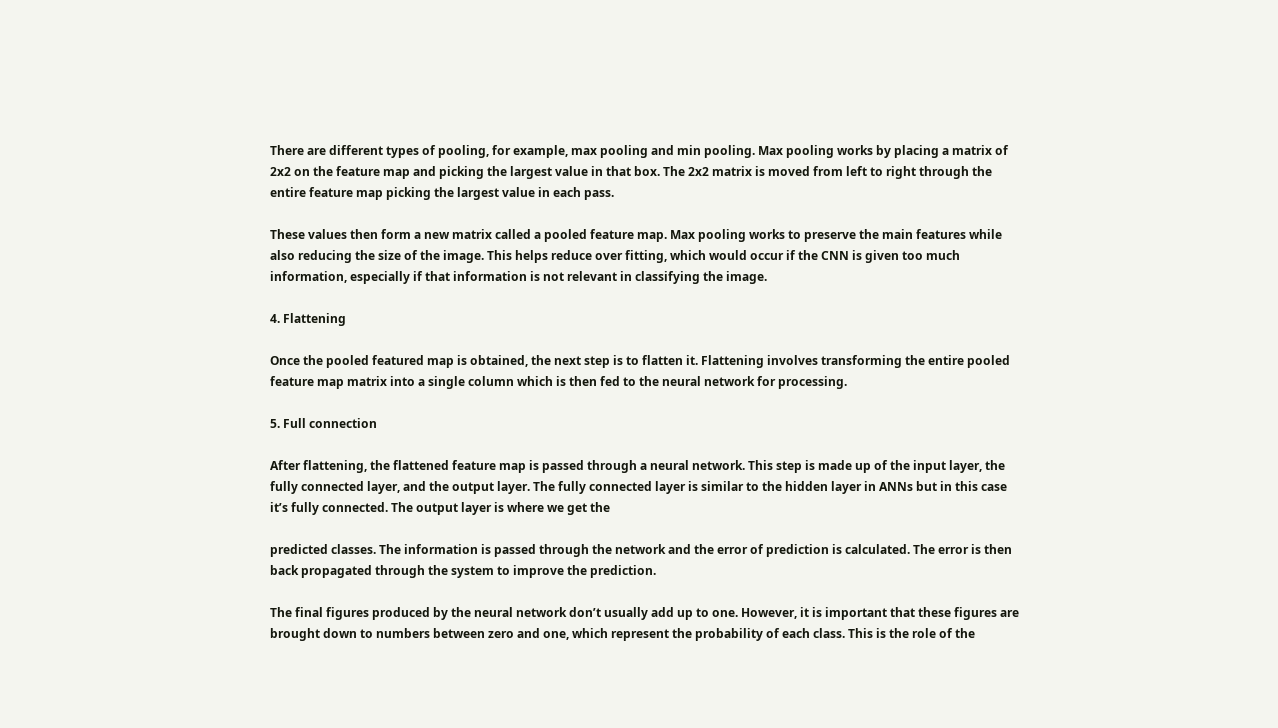There are different types of pooling, for example, max pooling and min pooling. Max pooling works by placing a matrix of 2x2 on the feature map and picking the largest value in that box. The 2x2 matrix is moved from left to right through the entire feature map picking the largest value in each pass.

These values then form a new matrix called a pooled feature map. Max pooling works to preserve the main features while also reducing the size of the image. This helps reduce over fitting, which would occur if the CNN is given too much information, especially if that information is not relevant in classifying the image.

4. Flattening

Once the pooled featured map is obtained, the next step is to flatten it. Flattening involves transforming the entire pooled feature map matrix into a single column which is then fed to the neural network for processing.

5. Full connection

After flattening, the flattened feature map is passed through a neural network. This step is made up of the input layer, the fully connected layer, and the output layer. The fully connected layer is similar to the hidden layer in ANNs but in this case it’s fully connected. The output layer is where we get the

predicted classes. The information is passed through the network and the error of prediction is calculated. The error is then back propagated through the system to improve the prediction.

The final figures produced by the neural network don’t usually add up to one. However, it is important that these figures are brought down to numbers between zero and one, which represent the probability of each class. This is the role of the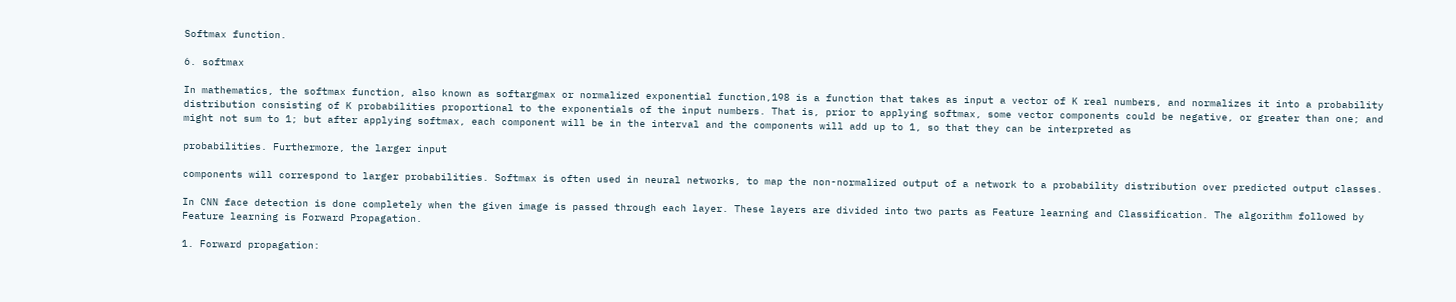Softmax function.

6. softmax

In mathematics, the softmax function, also known as softargmax or normalized exponential function,198 is a function that takes as input a vector of K real numbers, and normalizes it into a probability distribution consisting of K probabilities proportional to the exponentials of the input numbers. That is, prior to applying softmax, some vector components could be negative, or greater than one; and might not sum to 1; but after applying softmax, each component will be in the interval and the components will add up to 1, so that they can be interpreted as

probabilities. Furthermore, the larger input

components will correspond to larger probabilities. Softmax is often used in neural networks, to map the non-normalized output of a network to a probability distribution over predicted output classes.

In CNN face detection is done completely when the given image is passed through each layer. These layers are divided into two parts as Feature learning and Classification. The algorithm followed by Feature learning is Forward Propagation.

1. Forward propagation: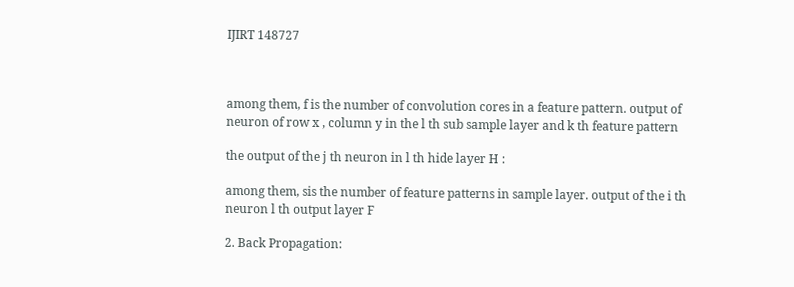IJIRT 148727



among them, f is the number of convolution cores in a feature pattern. output of neuron of row x , column y in the l th sub sample layer and k th feature pattern

the output of the j th neuron in l th hide layer H :

among them, sis the number of feature patterns in sample layer. output of the i th neuron l th output layer F

2. Back Propagation: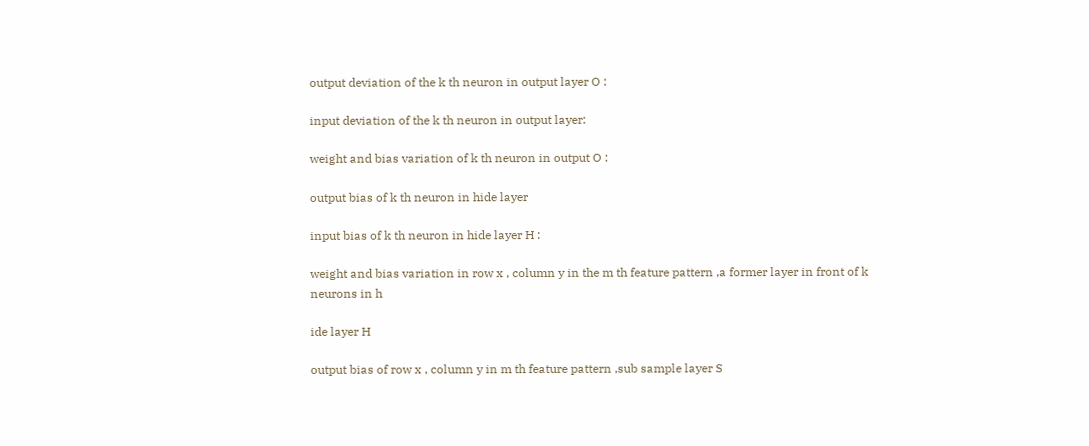output deviation of the k th neuron in output layer O :

input deviation of the k th neuron in output layer:

weight and bias variation of k th neuron in output O :

output bias of k th neuron in hide layer

input bias of k th neuron in hide layer H :

weight and bias variation in row x , column y in the m th feature pattern ,a former layer in front of k neurons in h

ide layer H

output bias of row x , column y in m th feature pattern ,sub sample layer S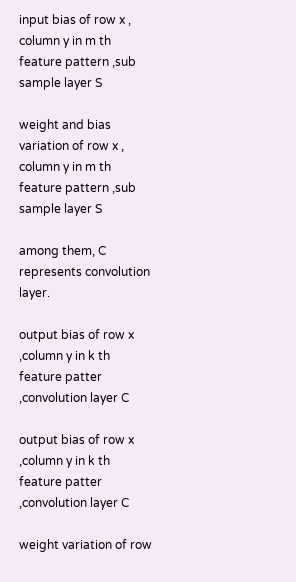input bias of row x , column y in m th feature pattern ,sub sample layer S

weight and bias variation of row x , column y in m th feature pattern ,sub sample layer S

among them, C represents convolution layer.

output bias of row x ,column y in k th feature patter ,convolution layer C

output bias of row x ,column y in k th feature patter ,convolution layer C

weight variation of row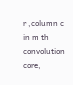r ,column c in m th convolution core,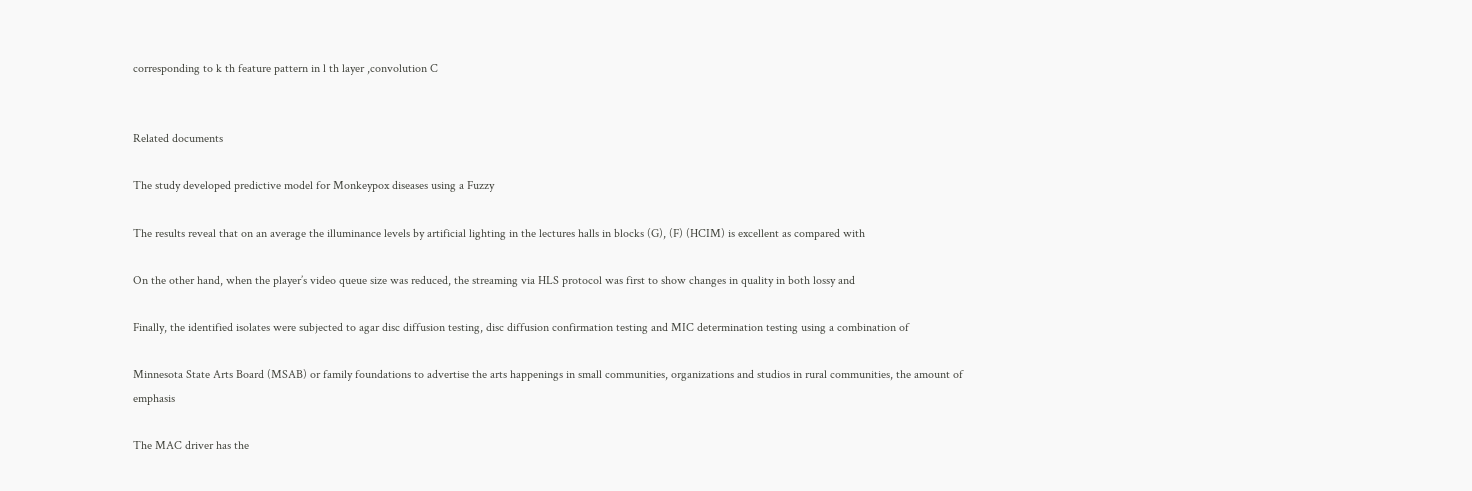corresponding to k th feature pattern in l th layer ,convolution C


Related documents

The study developed predictive model for Monkeypox diseases using a Fuzzy

The results reveal that on an average the illuminance levels by artificial lighting in the lectures halls in blocks (G), (F) (HCIM) is excellent as compared with

On the other hand, when the player’s video queue size was reduced, the streaming via HLS protocol was first to show changes in quality in both lossy and

Finally, the identified isolates were subjected to agar disc diffusion testing, disc diffusion confirmation testing and MIC determination testing using a combination of

Minnesota State Arts Board (MSAB) or family foundations to advertise the arts happenings in small communities, organizations and studios in rural communities, the amount of emphasis

The MAC driver has the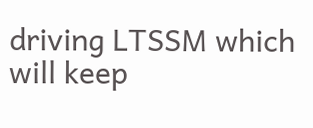driving LTSSM which will keep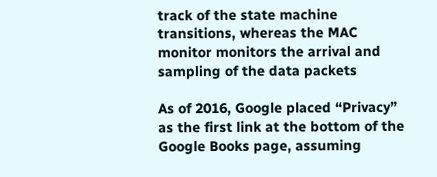track of the state machine transitions, whereas the MAC monitor monitors the arrival and sampling of the data packets

As of 2016, Google placed “Privacy” as the first link at the bottom of the Google Books page, assuming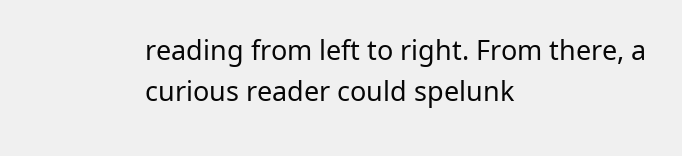reading from left to right. From there, a curious reader could spelunk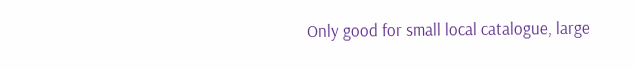Only good for small local catalogue, large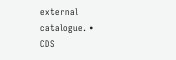external catalogue. • CDS